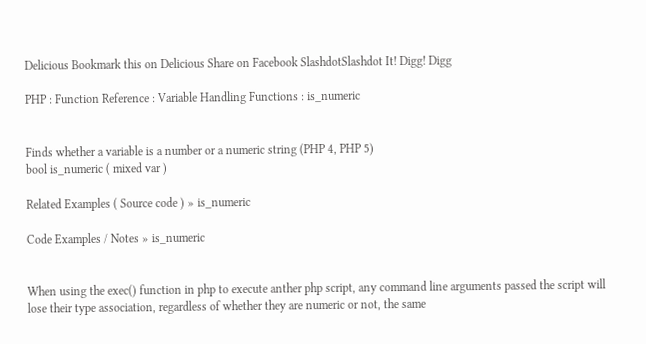Delicious Bookmark this on Delicious Share on Facebook SlashdotSlashdot It! Digg! Digg

PHP : Function Reference : Variable Handling Functions : is_numeric


Finds whether a variable is a number or a numeric string (PHP 4, PHP 5)
bool is_numeric ( mixed var )

Related Examples ( Source code ) » is_numeric

Code Examples / Notes » is_numeric


When using the exec() function in php to execute anther php script, any command line arguments passed the script will lose their type association, regardless of whether they are numeric or not, the same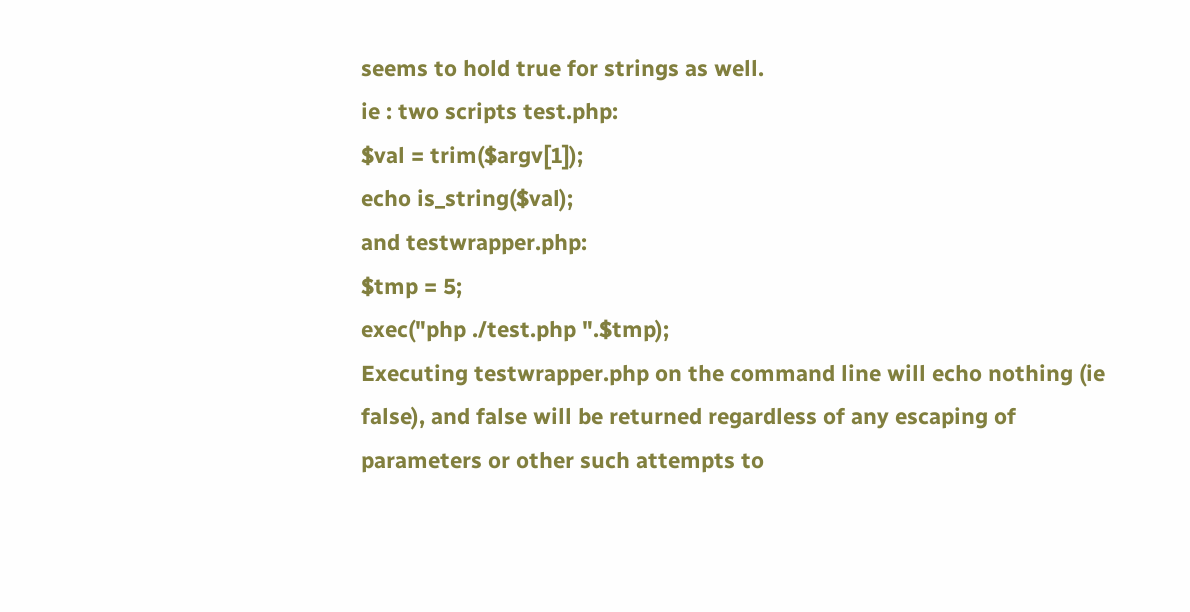seems to hold true for strings as well.
ie : two scripts test.php:
$val = trim($argv[1]);
echo is_string($val);
and testwrapper.php:
$tmp = 5;
exec("php ./test.php ".$tmp);
Executing testwrapper.php on the command line will echo nothing (ie false), and false will be returned regardless of any escaping of parameters or other such attempts to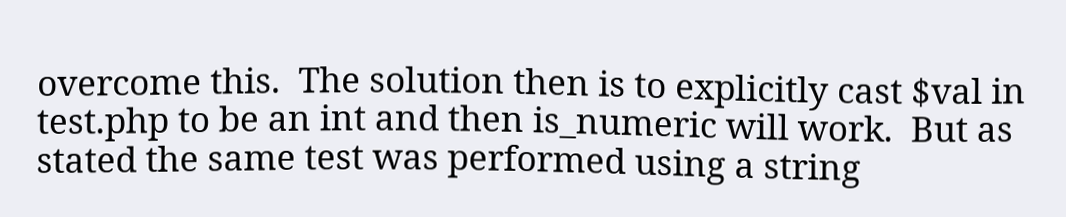overcome this.  The solution then is to explicitly cast $val in test.php to be an int and then is_numeric will work.  But as stated the same test was performed using a string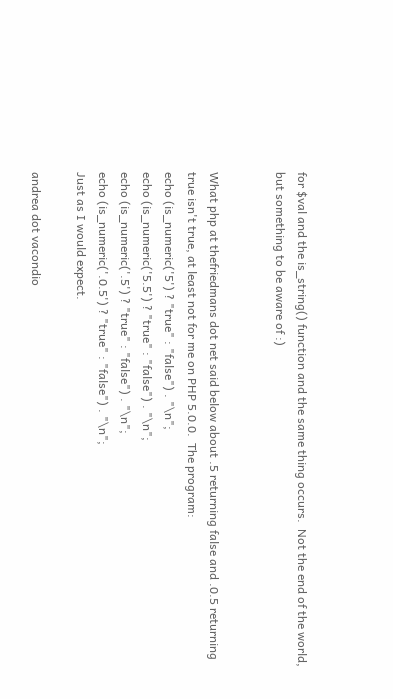for $val and the is_string() function and the same thing occurs.  Not the end of the world, but something to be aware of :)


What php at thefriedmans dot net said below about .5 returning false and .0.5 returning true isn't true, at least not for me on PHP 5.0.0.  The program:
echo (is_numeric('5') ? "true" : "false") . "\n";
echo (is_numeric('5.5') ? "true" : "false") . "\n";
echo (is_numeric('.5') ? "true" : "false") . "\n";
echo (is_numeric('.0.5') ? "true" : "false") . "\n";
Just as I would expect.

andrea dot vacondio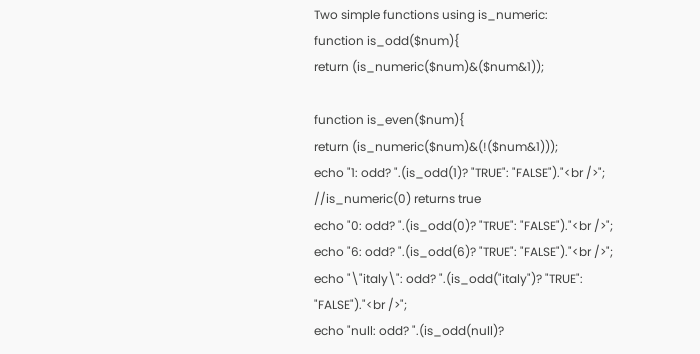Two simple functions using is_numeric:
function is_odd($num){
return (is_numeric($num)&($num&1));

function is_even($num){
return (is_numeric($num)&(!($num&1)));
echo "1: odd? ".(is_odd(1)? "TRUE": "FALSE")."<br />";
//is_numeric(0) returns true
echo "0: odd? ".(is_odd(0)? "TRUE": "FALSE")."<br />";
echo "6: odd? ".(is_odd(6)? "TRUE": "FALSE")."<br />";
echo "\"italy\": odd? ".(is_odd("italy")? "TRUE": "FALSE")."<br />";
echo "null: odd? ".(is_odd(null)?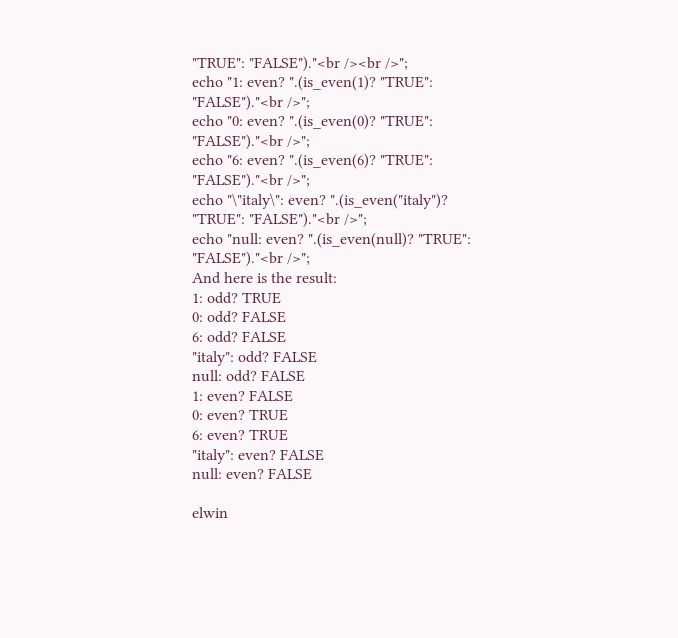"TRUE": "FALSE")."<br /><br />";
echo "1: even? ".(is_even(1)? "TRUE": "FALSE")."<br />";
echo "0: even? ".(is_even(0)? "TRUE": "FALSE")."<br />";
echo "6: even? ".(is_even(6)? "TRUE": "FALSE")."<br />";
echo "\"italy\": even? ".(is_even("italy")? "TRUE": "FALSE")."<br />";
echo "null: even? ".(is_even(null)? "TRUE": "FALSE")."<br />";
And here is the result:
1: odd? TRUE
0: odd? FALSE
6: odd? FALSE
"italy": odd? FALSE
null: odd? FALSE
1: even? FALSE
0: even? TRUE
6: even? TRUE
"italy": even? FALSE
null: even? FALSE

elwin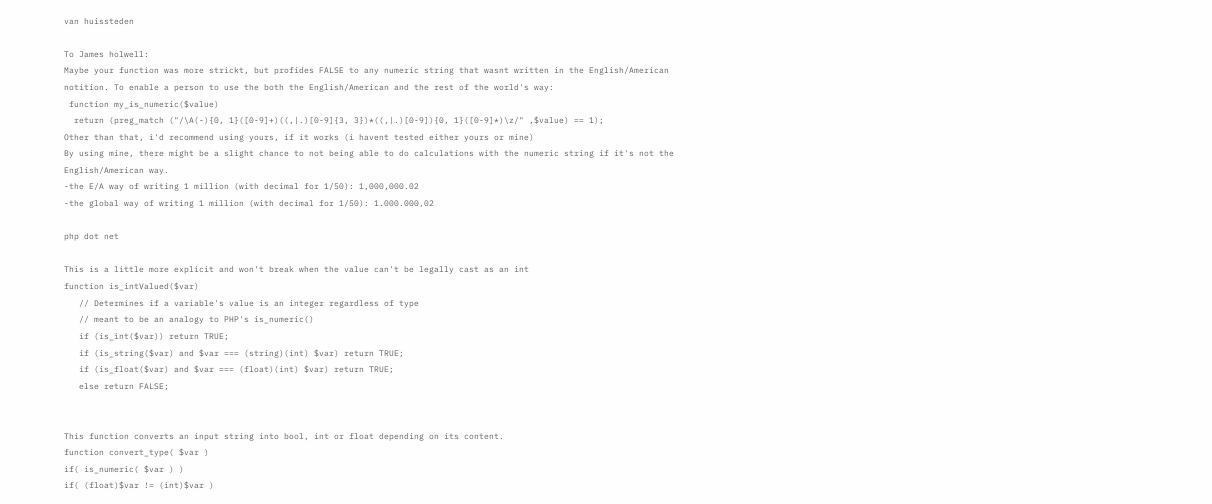van huissteden

To James holwell:
Maybe your function was more strickt, but profides FALSE to any numeric string that wasnt written in the English/American notition. To enable a person to use the both the English/American and the rest of the world's way:
 function my_is_numeric($value)
  return (preg_match ("/\A(-){0, 1}([0-9]+)((,|.)[0-9]{3, 3})*((,|.)[0-9]){0, 1}([0-9]*)\z/" ,$value) == 1);
Other than that, i'd recommend using yours, if it works (i havent tested either yours or mine)
By using mine, there might be a slight chance to not being able to do calculations with the numeric string if it's not the English/American way.
-the E/A way of writing 1 million (with decimal for 1/50): 1,000,000.02
-the global way of writing 1 million (with decimal for 1/50): 1.000.000,02

php dot net

This is a little more explicit and won't break when the value can't be legally cast as an int
function is_intValued($var)
   // Determines if a variable's value is an integer regardless of type
   // meant to be an analogy to PHP's is_numeric()
   if (is_int($var)) return TRUE;
   if (is_string($var) and $var === (string)(int) $var) return TRUE;
   if (is_float($var) and $var === (float)(int) $var) return TRUE;
   else return FALSE;


This function converts an input string into bool, int or float depending on its content.
function convert_type( $var )
if( is_numeric( $var ) )
if( (float)$var != (int)$var )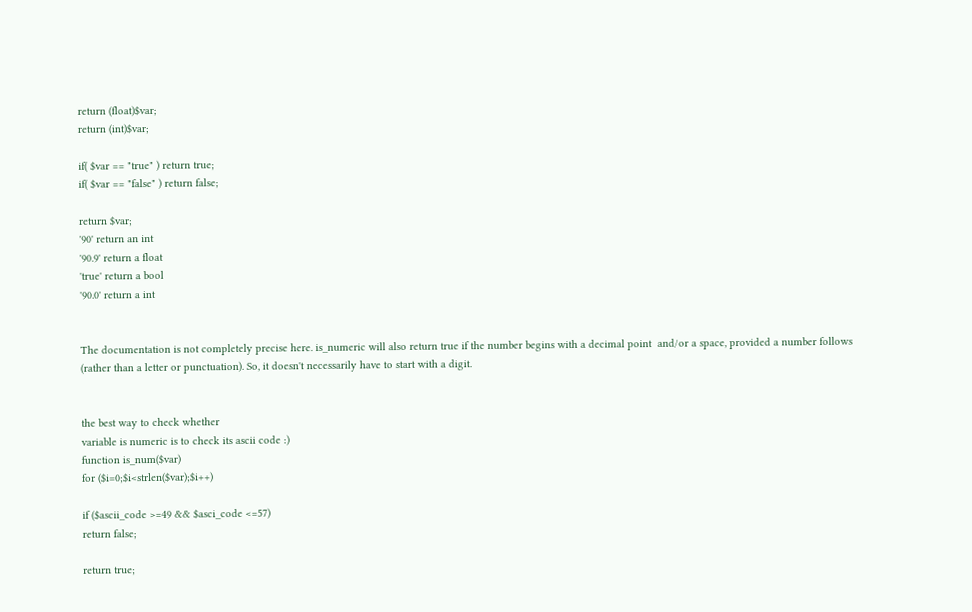return (float)$var;
return (int)$var;

if( $var == "true" ) return true;
if( $var == "false" ) return false;

return $var;
'90' return an int
'90.9' return a float
'true' return a bool
'90.0' return a int


The documentation is not completely precise here. is_numeric will also return true if the number begins with a decimal point  and/or a space, provided a number follows (rather than a letter or punctuation). So, it doesn't necessarily have to start with a digit.


the best way to check whether
variable is numeric is to check its ascii code :)
function is_num($var)
for ($i=0;$i<strlen($var);$i++)

if ($ascii_code >=49 && $asci_code <=57)
return false;

return true;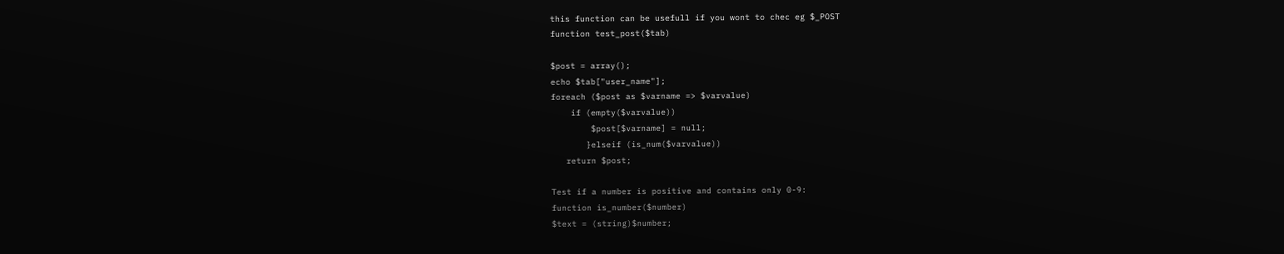this function can be usefull if you wont to chec eg $_POST
function test_post($tab)

$post = array();
echo $tab["user_name"];
foreach ($post as $varname => $varvalue)
    if (empty($varvalue))
        $post[$varname] = null;
       }elseif (is_num($varvalue))
   return $post;

Test if a number is positive and contains only 0-9:
function is_number($number)
$text = (string)$number;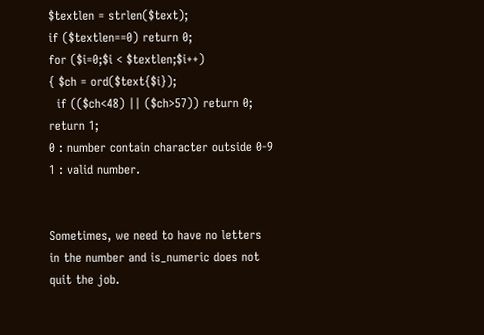$textlen = strlen($text);
if ($textlen==0) return 0;
for ($i=0;$i < $textlen;$i++)
{ $ch = ord($text{$i});
  if (($ch<48) || ($ch>57)) return 0;
return 1;
0 : number contain character outside 0-9
1 : valid number.


Sometimes, we need to have no letters in the number and is_numeric does not quit the job.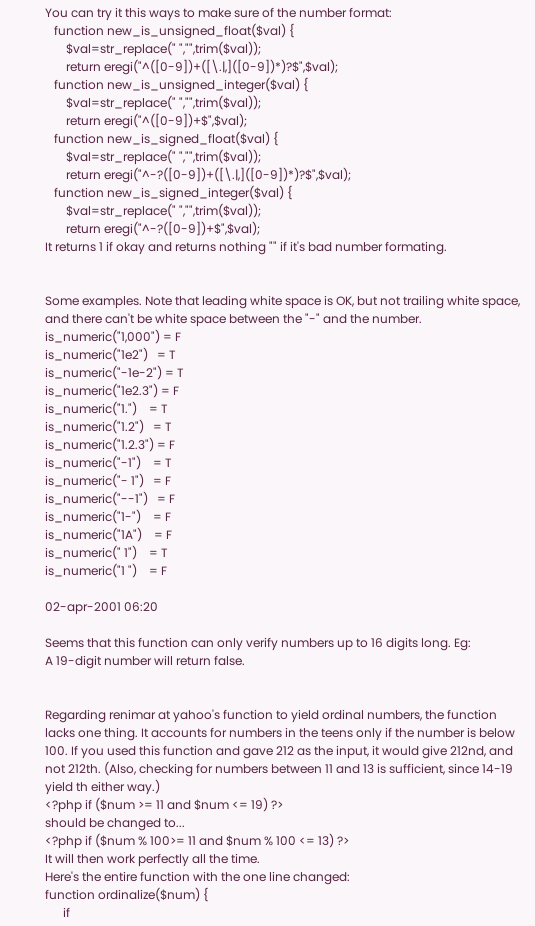You can try it this ways to make sure of the number format:
   function new_is_unsigned_float($val) {
       $val=str_replace(" ","",trim($val));
       return eregi("^([0-9])+([\.|,]([0-9])*)?$",$val);
   function new_is_unsigned_integer($val) {
       $val=str_replace(" ","",trim($val));
       return eregi("^([0-9])+$",$val);
   function new_is_signed_float($val) {
       $val=str_replace(" ","",trim($val));
       return eregi("^-?([0-9])+([\.|,]([0-9])*)?$",$val);
   function new_is_signed_integer($val) {
       $val=str_replace(" ","",trim($val));
       return eregi("^-?([0-9])+$",$val);
It returns 1 if okay and returns nothing "" if it's bad number formating.


Some examples. Note that leading white space is OK, but not trailing white space, and there can't be white space between the "-" and the number.
is_numeric("1,000") = F
is_numeric("1e2")   = T
is_numeric("-1e-2") = T
is_numeric("1e2.3") = F
is_numeric("1.")    = T
is_numeric("1.2")   = T
is_numeric("1.2.3") = F
is_numeric("-1")    = T
is_numeric("- 1")   = F
is_numeric("--1")   = F
is_numeric("1-")    = F
is_numeric("1A")    = F
is_numeric(" 1")    = T
is_numeric("1 ")    = F

02-apr-2001 06:20

Seems that this function can only verify numbers up to 16 digits long. Eg:
A 19-digit number will return false.


Regarding renimar at yahoo's function to yield ordinal numbers, the function lacks one thing. It accounts for numbers in the teens only if the number is below 100. If you used this function and gave 212 as the input, it would give 212nd, and not 212th. (Also, checking for numbers between 11 and 13 is sufficient, since 14-19 yield th either way.)
<?php if ($num >= 11 and $num <= 19) ?>
should be changed to...
<?php if ($num % 100>= 11 and $num % 100 <= 13) ?>
It will then work perfectly all the time.
Here's the entire function with the one line changed:
function ordinalize($num) {
      if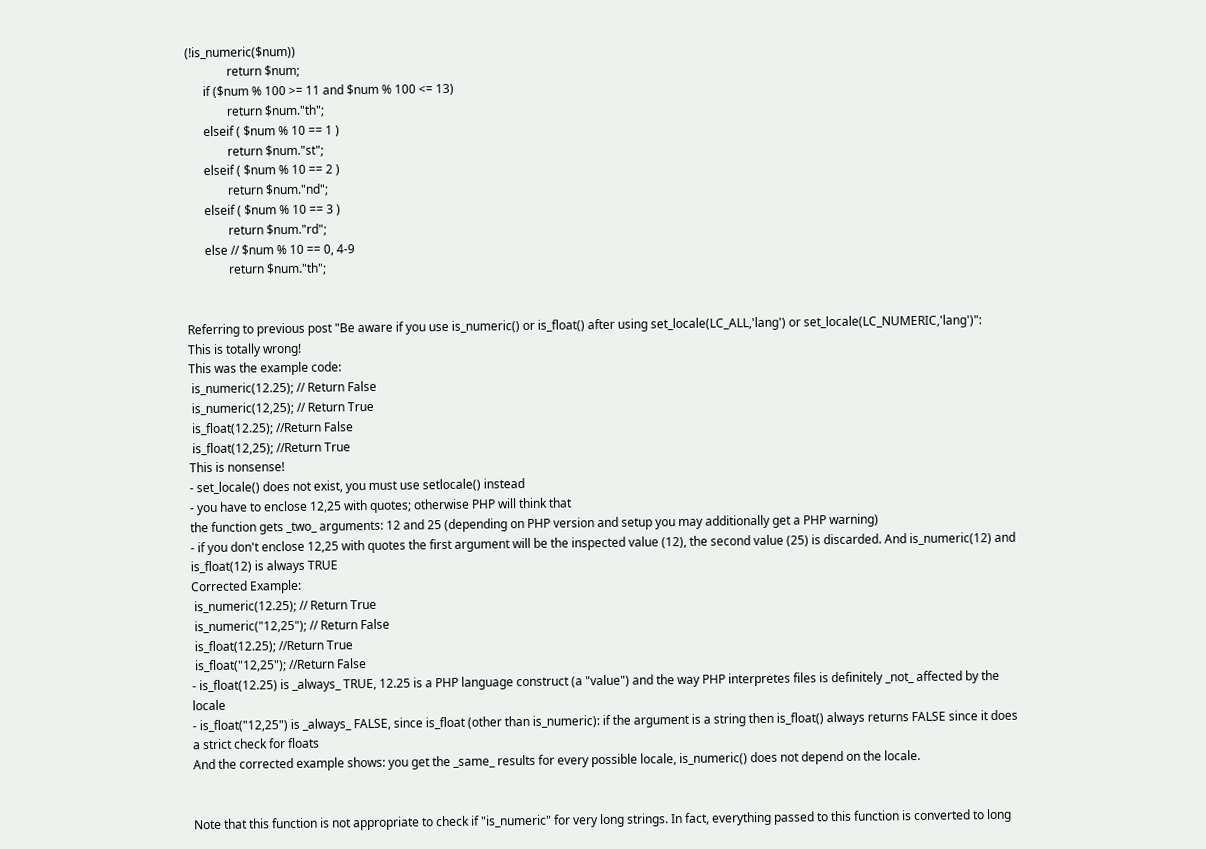(!is_numeric($num))
              return $num;
      if ($num % 100 >= 11 and $num % 100 <= 13)
              return $num."th";
      elseif ( $num % 10 == 1 )
              return $num."st";
      elseif ( $num % 10 == 2 )
              return $num."nd";
      elseif ( $num % 10 == 3 )
              return $num."rd";
      else // $num % 10 == 0, 4-9
              return $num."th";


Referring to previous post "Be aware if you use is_numeric() or is_float() after using set_locale(LC_ALL,'lang') or set_locale(LC_NUMERIC,'lang')":
This is totally wrong!
This was the example code:
 is_numeric(12.25); // Return False
 is_numeric(12,25); // Return True
 is_float(12.25); //Return False
 is_float(12,25); //Return True
This is nonsense!
- set_locale() does not exist, you must use setlocale() instead
- you have to enclose 12,25 with quotes; otherwise PHP will think that
the function gets _two_ arguments: 12 and 25 (depending on PHP version and setup you may additionally get a PHP warning)
- if you don't enclose 12,25 with quotes the first argument will be the inspected value (12), the second value (25) is discarded. And is_numeric(12) and is_float(12) is always TRUE
Corrected Example:
 is_numeric(12.25); // Return True
 is_numeric("12,25"); // Return False
 is_float(12.25); //Return True
 is_float("12,25"); //Return False
- is_float(12.25) is _always_ TRUE, 12.25 is a PHP language construct (a "value") and the way PHP interpretes files is definitely _not_ affected by the locale
- is_float("12,25") is _always_ FALSE, since is_float (other than is_numeric): if the argument is a string then is_float() always returns FALSE since it does a strict check for floats
And the corrected example shows: you get the _same_ results for every possible locale, is_numeric() does not depend on the locale.


Note that this function is not appropriate to check if "is_numeric" for very long strings. In fact, everything passed to this function is converted to long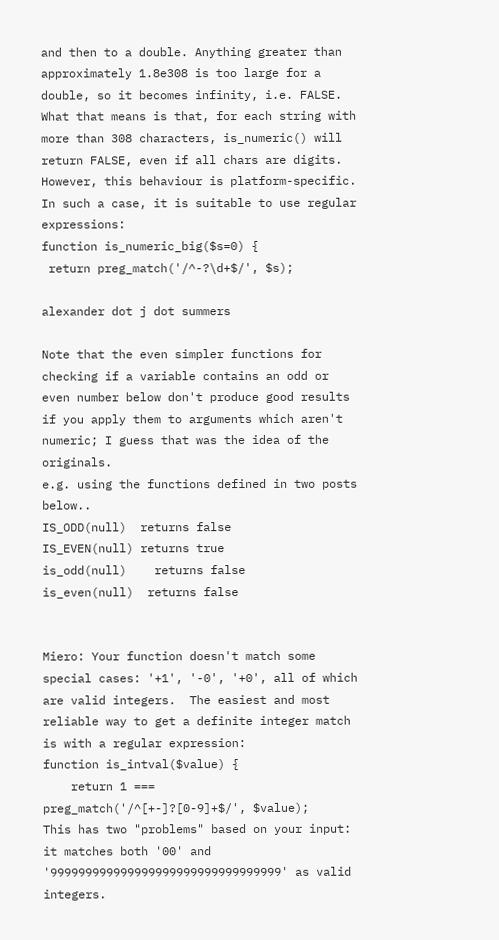and then to a double. Anything greater than approximately 1.8e308 is too large for a double, so it becomes infinity, i.e. FALSE. What that means is that, for each string with more than 308 characters, is_numeric() will return FALSE, even if all chars are digits.
However, this behaviour is platform-specific.
In such a case, it is suitable to use regular expressions:
function is_numeric_big($s=0) {
 return preg_match('/^-?\d+$/', $s);

alexander dot j dot summers

Note that the even simpler functions for checking if a variable contains an odd or even number below don't produce good results if you apply them to arguments which aren't numeric; I guess that was the idea of the originals.
e.g. using the functions defined in two posts below..
IS_ODD(null)  returns false
IS_EVEN(null) returns true
is_odd(null)    returns false
is_even(null)  returns false


Miero: Your function doesn't match some special cases: '+1', '-0', '+0', all of which are valid integers.  The easiest and most reliable way to get a definite integer match is with a regular expression:
function is_intval($value) {
    return 1 === preg_match('/^[+-]?[0-9]+$/', $value);
This has two "problems" based on your input:  it matches both '00' and '999999999999999999999999999999999' as valid integers.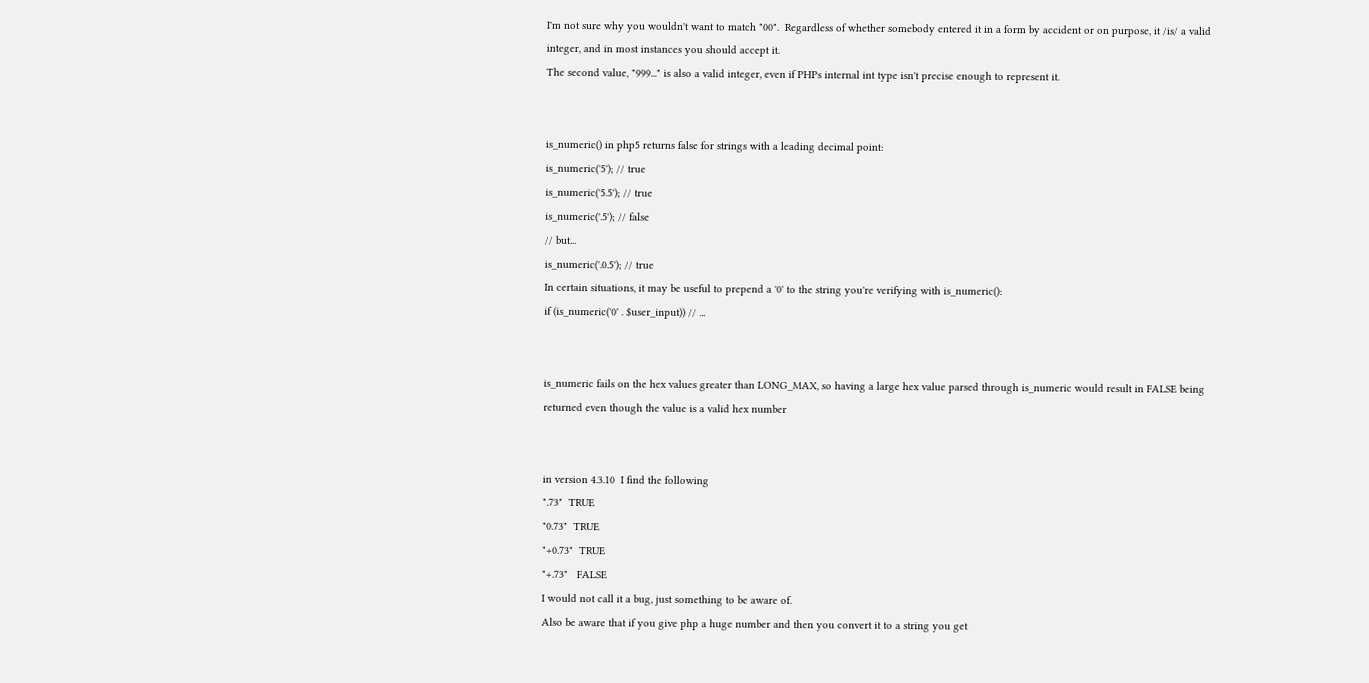I'm not sure why you wouldn't want to match "00".  Regardless of whether somebody entered it in a form by accident or on purpose, it /is/ a valid integer, and in most instances you should accept it.
The second value, "999..." is also a valid integer, even if PHPs internal int type isn't precise enough to represent it.


is_numeric() in php5 returns false for strings with a leading decimal point:
is_numeric('5'); // true
is_numeric('5.5'); // true
is_numeric('.5'); // false
// but...
is_numeric('.0.5'); // true
In certain situations, it may be useful to prepend a '0' to the string you're verifying with is_numeric():
if (is_numeric('0' . $user_input)) // ...


is_numeric fails on the hex values greater than LONG_MAX, so having a large hex value parsed through is_numeric would result in FALSE being returned even though the value is a valid hex number


in version 4.3.10  I find the following
".73"  TRUE
"0.73"  TRUE
"+0.73"  TRUE
"+.73"   FALSE
I would not call it a bug, just something to be aware of.
Also be aware that if you give php a huge number and then you convert it to a string you get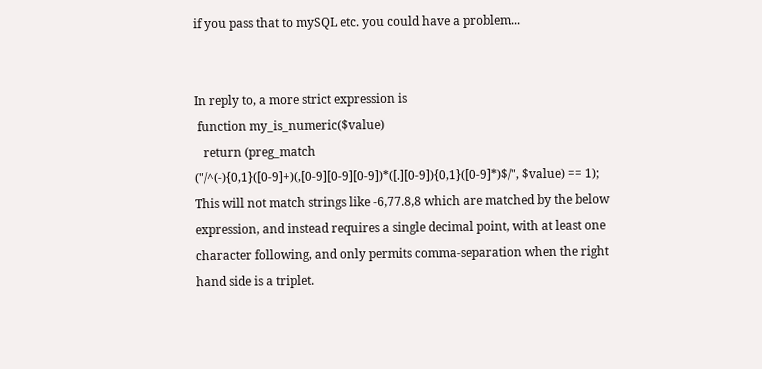if you pass that to mySQL etc. you could have a problem...


In reply to, a more strict expression is
 function my_is_numeric($value)
   return (preg_match ("/^(-){0,1}([0-9]+)(,[0-9][0-9][0-9])*([.][0-9]){0,1}([0-9]*)$/", $value) == 1);
This will not match strings like -6,77.8,8 which are matched by the below expression, and instead requires a single decimal point, with at least one character following, and only permits comma-separation when the right hand side is a triplet.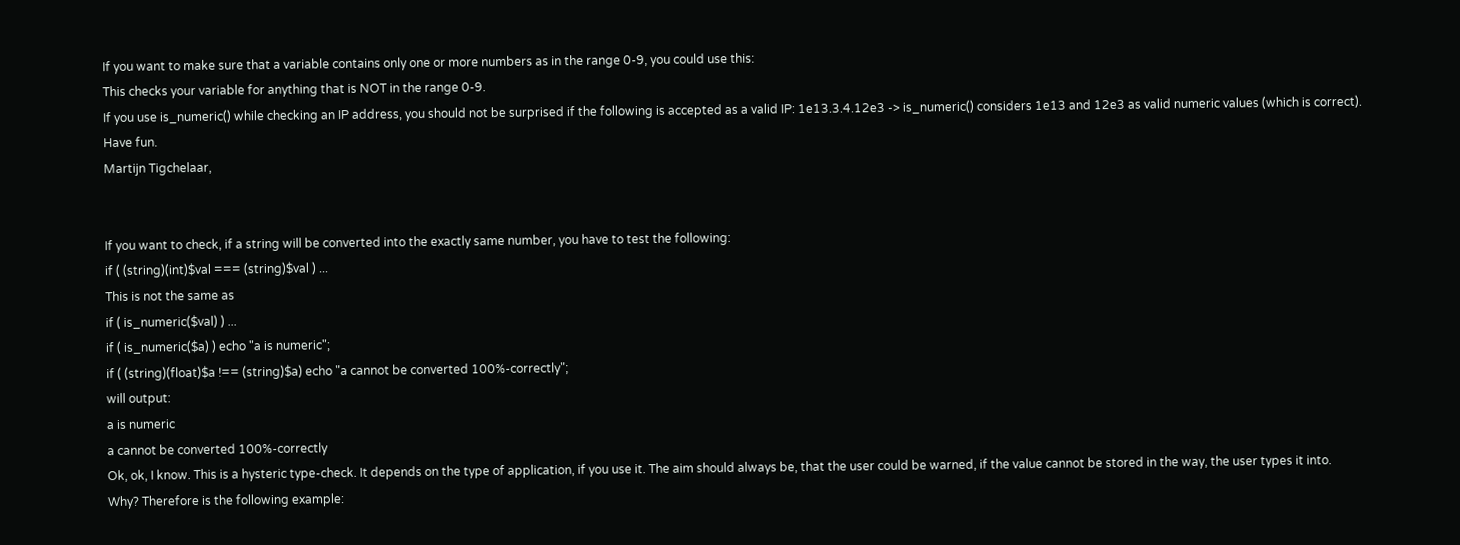If you want to make sure that a variable contains only one or more numbers as in the range 0-9, you could use this:
This checks your variable for anything that is NOT in the range 0-9.
If you use is_numeric() while checking an IP address, you should not be surprised if the following is accepted as a valid IP: 1e13.3.4.12e3 -> is_numeric() considers 1e13 and 12e3 as valid numeric values (which is correct).
Have fun.
Martijn Tigchelaar,


If you want to check, if a string will be converted into the exactly same number, you have to test the following:
if ( (string)(int)$val === (string)$val ) ...
This is not the same as
if ( is_numeric($val) ) ...
if ( is_numeric($a) ) echo "a is numeric";
if ( (string)(float)$a !== (string)$a) echo "a cannot be converted 100%-correctly";
will output:
a is numeric
a cannot be converted 100%-correctly
Ok, ok, I know. This is a hysteric type-check. It depends on the type of application, if you use it. The aim should always be, that the user could be warned, if the value cannot be stored in the way, the user types it into.
Why? Therefore is the following example: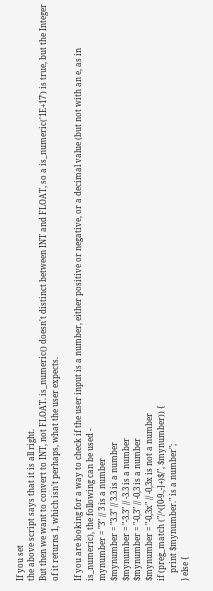If you set
the above script says that it is all right.
But then we want to convert to INT, not FLOAT. is_numeric() doesn't distinct between INT and FLOAT, so a is_numeric('1E+17') is true, but the Integer of it returns 1, which isn't perhaps, what the user expects.

If you are looking for a way to check if the user input is a number, either positive or negative, or a decimal value (but not with an e, as in is_numeric), the following can be used -
mynumber = "3" // 3 is a number
$mynumber = "3.3" // 3.3 is a number
$mynumber = "-3.3" // -3.3 is a number
$mynumber = "-0,3" // -0,3 is a number
$mynumber = "-0,3x" // -0,3x is not a number
if (preg_match ("/^([0-9.,-]+)$/", $mynumber)) {
    print $mynumber." is a number";
} else {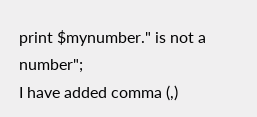print $mynumber." is not a number";
I have added comma (,)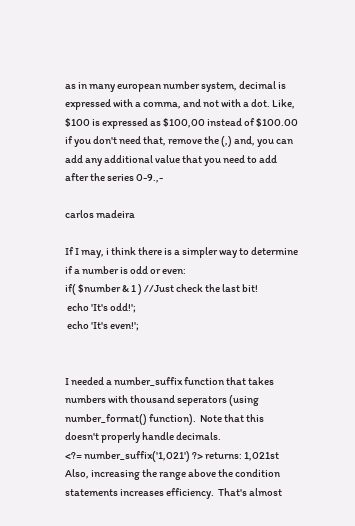as in many european number system, decimal is expressed with a comma, and not with a dot. Like, $100 is expressed as $100,00 instead of $100.00
if you don't need that, remove the (,) and, you can add any additional value that you need to add after the series 0-9.,-

carlos madeira

If I may, i think there is a simpler way to determine if a number is odd or even:
if( $number & 1 ) //Just check the last bit!
 echo 'It's odd!';
 echo 'It's even!';


I needed a number_suffix function that takes numbers with thousand seperators (using number_format() function).  Note that this doesn't properly handle decimals.
<?= number_suffix('1,021') ?> returns: 1,021st
Also, increasing the range above the condition statements increases efficiency.  That's almost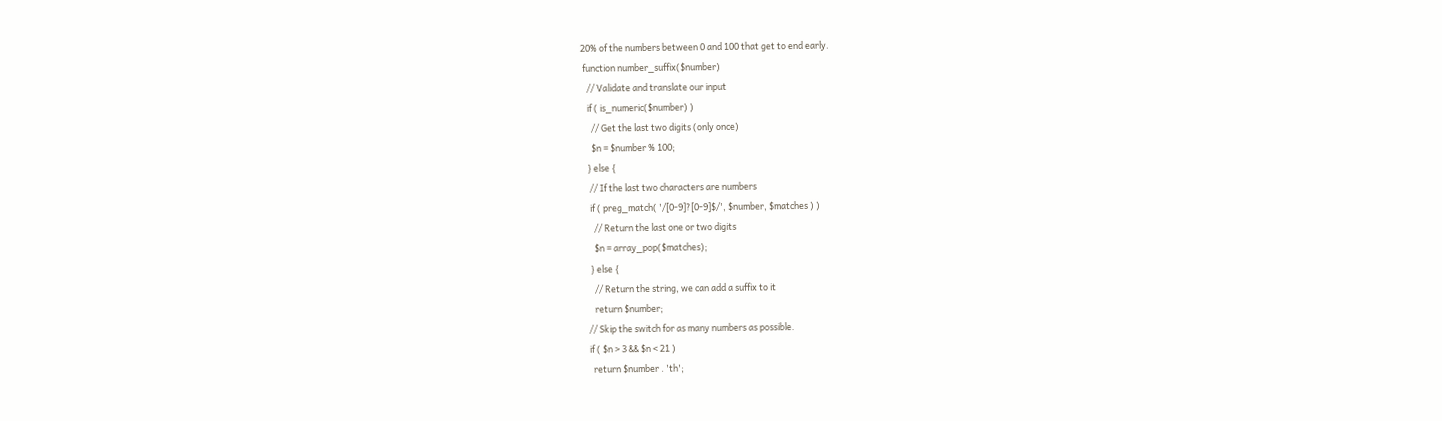20% of the numbers between 0 and 100 that get to end early.
 function number_suffix($number)
   // Validate and translate our input
   if ( is_numeric($number) )
     // Get the last two digits (only once)
     $n = $number % 100;
   } else {
    // If the last two characters are numbers
    if ( preg_match( '/[0-9]?[0-9]$/', $number, $matches ) )
      // Return the last one or two digits
      $n = array_pop($matches);
    } else {
      // Return the string, we can add a suffix to it
      return $number;
   // Skip the switch for as many numbers as possible.
   if ( $n > 3 && $n < 21 )
     return $number . 'th';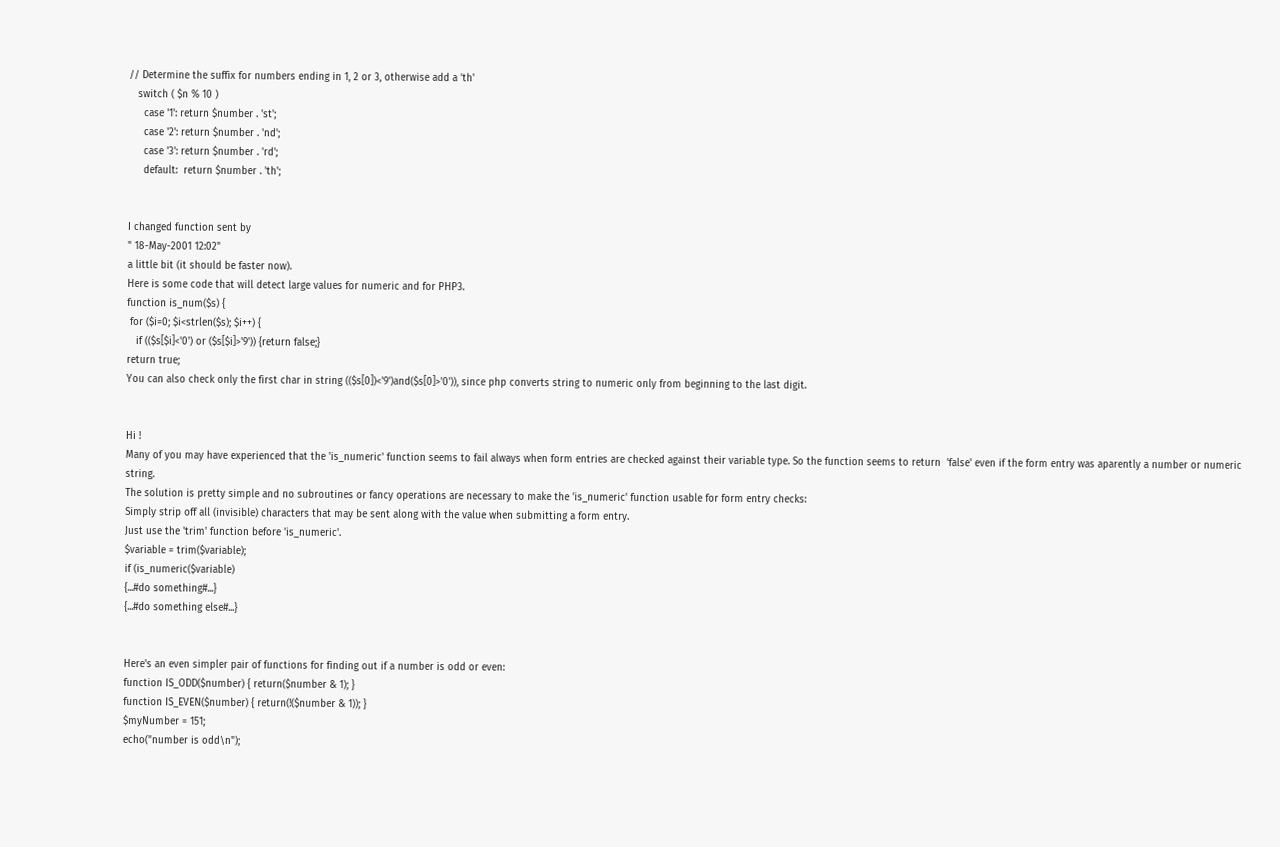// Determine the suffix for numbers ending in 1, 2 or 3, otherwise add a 'th'
   switch ( $n % 10 )
     case '1': return $number . 'st';
     case '2': return $number . 'nd';
     case '3': return $number . 'rd';
     default:  return $number . 'th';


I changed function sent by
" 18-May-2001 12:02"
a little bit (it should be faster now).
Here is some code that will detect large values for numeric and for PHP3.
function is_num($s) {
 for ($i=0; $i<strlen($s); $i++) {
   if (($s[$i]<'0') or ($s[$i]>'9')) {return false;}
return true;
You can also check only the first char in string (($s[0])<'9')and($s[0]>'0')), since php converts string to numeric only from beginning to the last digit.


Hi !
Many of you may have experienced that the 'is_numeric' function seems to fail always when form entries are checked against their variable type. So the function seems to return  'false' even if the form entry was aparently a number or numeric string.
The solution is pretty simple and no subroutines or fancy operations are necessary to make the 'is_numeric' function usable for form entry checks:
Simply strip off all (invisible) characters that may be sent along with the value when submitting a form entry.
Just use the 'trim' function before 'is_numeric'.
$variable = trim($variable);
if (is_numeric($variable)
{...#do something#...}
{...#do something else#...}


Here's an even simpler pair of functions for finding out if a number is odd or even:
function IS_ODD($number) { return($number & 1); }
function IS_EVEN($number) { return(!($number & 1)); }
$myNumber = 151;
echo("number is odd\n");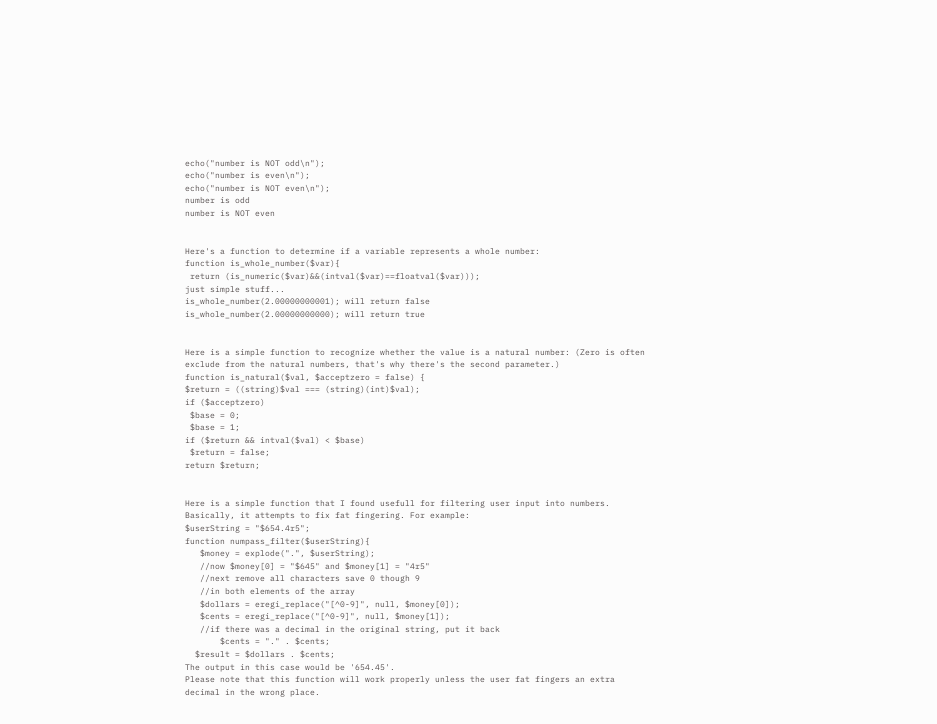echo("number is NOT odd\n");
echo("number is even\n");
echo("number is NOT even\n");
number is odd
number is NOT even


Here's a function to determine if a variable represents a whole number:
function is_whole_number($var){
 return (is_numeric($var)&&(intval($var)==floatval($var)));
just simple stuff...
is_whole_number(2.00000000001); will return false
is_whole_number(2.00000000000); will return true


Here is a simple function to recognize whether the value is a natural number: (Zero is often exclude from the natural numbers, that's why there's the second parameter.)
function is_natural($val, $acceptzero = false) {
$return = ((string)$val === (string)(int)$val);
if ($acceptzero)
 $base = 0;
 $base = 1;
if ($return && intval($val) < $base)
 $return = false;
return $return;


Here is a simple function that I found usefull for filtering user input into numbers. Basically, it attempts to fix fat fingering. For example:
$userString = "$654.4r5";
function numpass_filter($userString){
   $money = explode(".", $userString);
   //now $money[0] = "$645" and $money[1] = "4r5"
   //next remove all characters save 0 though 9
   //in both elements of the array
   $dollars = eregi_replace("[^0-9]", null, $money[0]);
   $cents = eregi_replace("[^0-9]", null, $money[1]);
   //if there was a decimal in the original string, put it back
       $cents = "." . $cents;
  $result = $dollars . $cents;
The output in this case would be '654.45'.
Please note that this function will work properly unless the user fat fingers an extra decimal in the wrong place.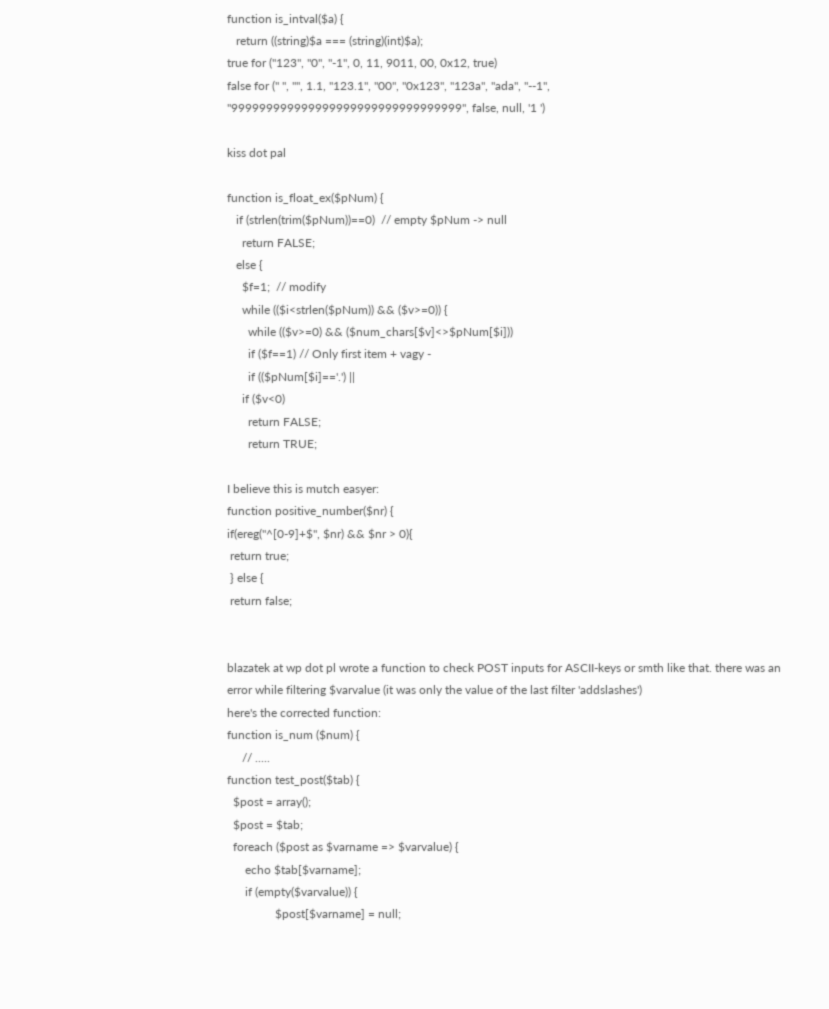function is_intval($a) {
   return ((string)$a === (string)(int)$a);
true for ("123", "0", "-1", 0, 11, 9011, 00, 0x12, true)
false for (" ", "", 1.1, "123.1", "00", "0x123", "123a", "ada", "--1", "999999999999999999999999999999999", false, null, '1 ')

kiss dot pal

function is_float_ex($pNum) {
   if (strlen(trim($pNum))==0)  // empty $pNum -> null
     return FALSE;
   else {
     $f=1;  // modify
     while (($i<strlen($pNum)) && ($v>=0)) {
       while (($v>=0) && ($num_chars[$v]<>$pNum[$i]))
       if ($f==1) // Only first item + vagy -
       if (($pNum[$i]=='.') ||
     if ($v<0)
       return FALSE;
       return TRUE;

I believe this is mutch easyer:
function positive_number($nr) {
if(ereg("^[0-9]+$", $nr) && $nr > 0){
 return true;
 } else {
 return false;


blazatek at wp dot pl wrote a function to check POST inputs for ASCII-keys or smth like that. there was an error while filtering $varvalue (it was only the value of the last filter 'addslashes')
here's the corrected function:
function is_num ($num) {
     // .....
function test_post($tab) {
  $post = array();
  $post = $tab;
  foreach ($post as $varname => $varvalue) {
      echo $tab[$varname];
      if (empty($varvalue)) {
                $post[$varname] = null;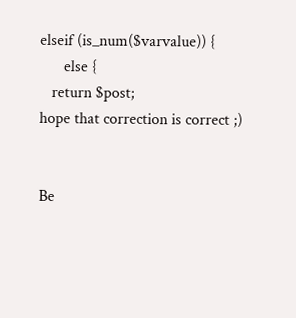elseif (is_num($varvalue)) {
      else {
   return $post;
hope that correction is correct ;)


Be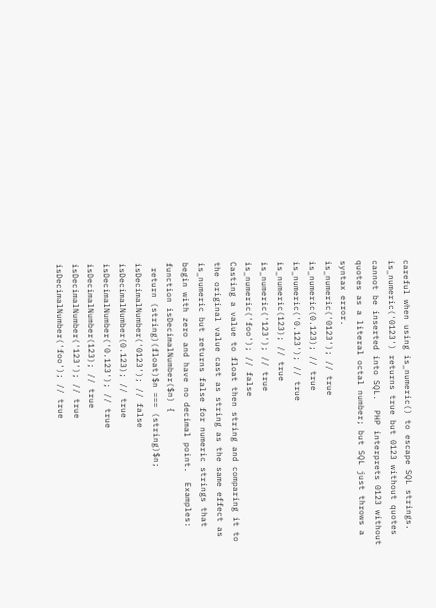careful when using is_numeric() to escape SQL strings.  is_numeric('0123') returns true but 0123 without quotes cannot be inserted into SQL.  PHP interprets 0123 without quotes as a literal octal number; but SQL just throws a syntax error.
is_numeric('0123'); // true
is_numeric(0.123); // true
is_numeric('0.123'); // true
is_numeric(123); // true
is_numeric('123'); // true
is_numeric('foo'); // false
Casting a value to float then string and comparing it to the original value cast as string as the same effect as is_numeric but returns false for numeric strings that begin with zero and have no decimal point.  Examples:
function isDecimalNumber($n) {
 return (string)(float)$n === (string)$n;
isDecimalNumber('0123'); // false
isDecimalNumber(0.123); // true
isDecimalNumber('0.123'); // true
isDecimalNumber(123); // true
isDecimalNumber('123'); // true
isDecimalNumber('foo'); // true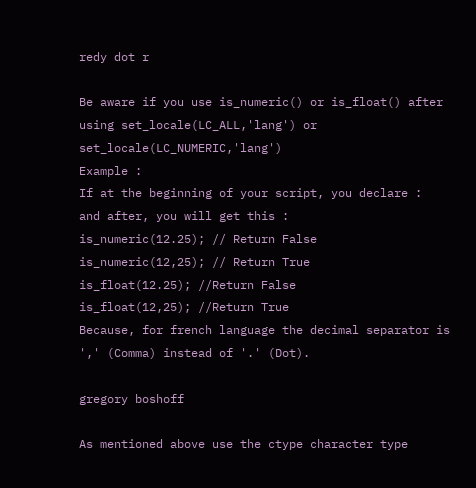redy dot r

Be aware if you use is_numeric() or is_float() after using set_locale(LC_ALL,'lang') or set_locale(LC_NUMERIC,'lang')
Example :
If at the beginning of your script, you declare :
and after, you will get this :
is_numeric(12.25); // Return False
is_numeric(12,25); // Return True
is_float(12.25); //Return False
is_float(12,25); //Return True
Because, for french language the decimal separator is ',' (Comma) instead of '.' (Dot).

gregory boshoff

As mentioned above use the ctype character type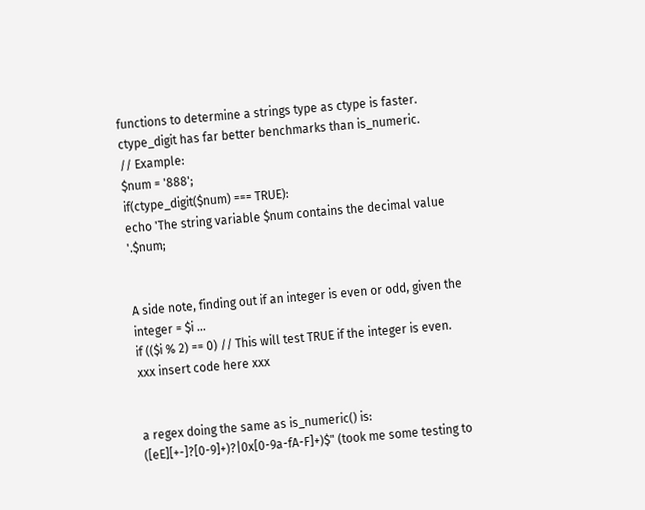functions to determine a strings type as ctype is faster. ctype_digit has far better benchmarks than is_numeric.
// Example:
$num = '888';
if(ctype_digit($num) === TRUE):
echo 'The string variable $num contains the decimal value '.$num;


A side note, finding out if an integer is even or odd, given the integer = $i ...
if (($i % 2) == 0) // This will test TRUE if the integer is even.
xxx insert code here xxx


a regex doing the same as is_numeric() is:
([eE][+-]?[0-9]+)?|0x[0-9a-fA-F]+)$" (took me some testing to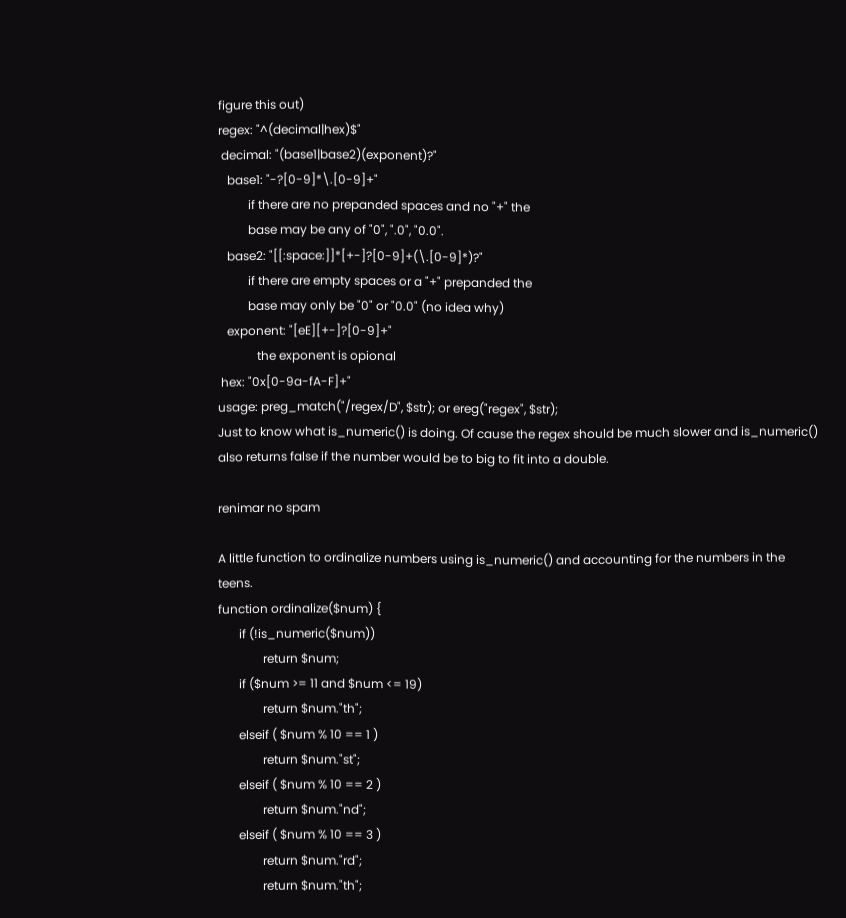figure this out)
regex: "^(decimal|hex)$"
 decimal: "(base1|base2)(exponent)?"
   base1: "-?[0-9]*\.[0-9]+"
          if there are no prepanded spaces and no "+" the
          base may be any of "0", ".0", "0.0".
   base2: "[[:space:]]*[+-]?[0-9]+(\.[0-9]*)?"
          if there are empty spaces or a "+" prepanded the
          base may only be "0" or "0.0" (no idea why)
   exponent: "[eE][+-]?[0-9]+"
             the exponent is opional
 hex: "0x[0-9a-fA-F]+"
usage: preg_match("/regex/D", $str); or ereg("regex", $str);
Just to know what is_numeric() is doing. Of cause the regex should be much slower and is_numeric() also returns false if the number would be to big to fit into a double.

renimar no spam

A little function to ordinalize numbers using is_numeric() and accounting for the numbers in the teens.
function ordinalize($num) {
       if (!is_numeric($num))
               return $num;
       if ($num >= 11 and $num <= 19)
               return $num."th";
       elseif ( $num % 10 == 1 )
               return $num."st";
       elseif ( $num % 10 == 2 )
               return $num."nd";
       elseif ( $num % 10 == 3 )
               return $num."rd";
               return $num."th";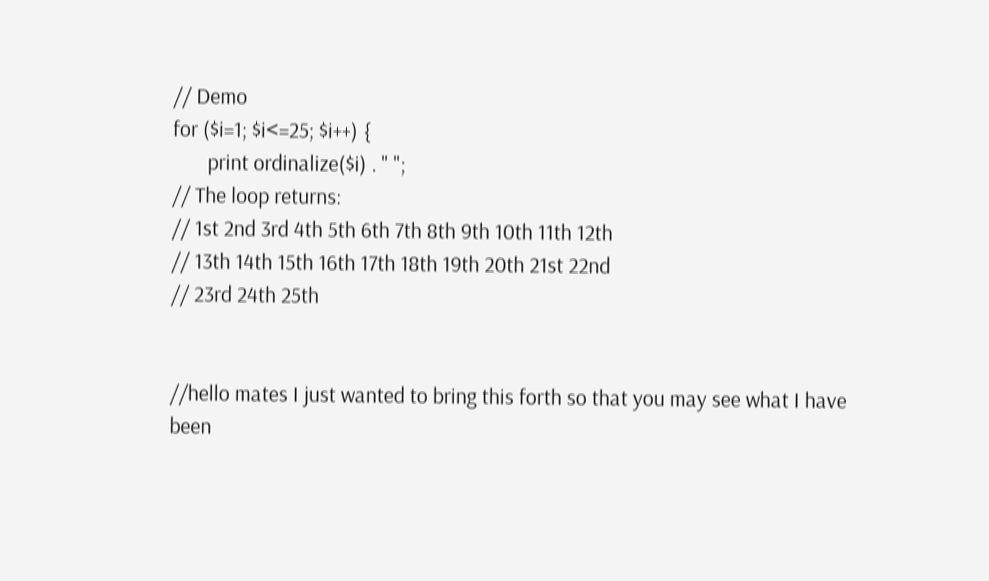// Demo
for ($i=1; $i<=25; $i++) {
       print ordinalize($i) . " ";
// The loop returns:
// 1st 2nd 3rd 4th 5th 6th 7th 8th 9th 10th 11th 12th
// 13th 14th 15th 16th 17th 18th 19th 20th 21st 22nd
// 23rd 24th 25th


//hello mates I just wanted to bring this forth so that you may see what I have been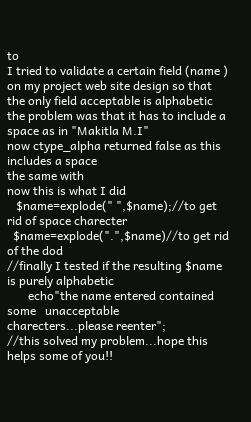to
I tried to validate a certain field (name ) on my project web site design so that the only field acceptable is alphabetic the problem was that it has to include a space as in "Makitla M.I"
now ctype_alpha returned false as this includes a space
the same with
now this is what I did
   $name=explode(" ",$name);//to get rid of space charecter
  $name=explode(".",$name)//to get rid of the dod
//finally I tested if the resulting $name is purely alphabetic
       echo"the name entered contained some   unacceptable       charecters...please reenter";
//this solved my problem...hope this helps some of you!!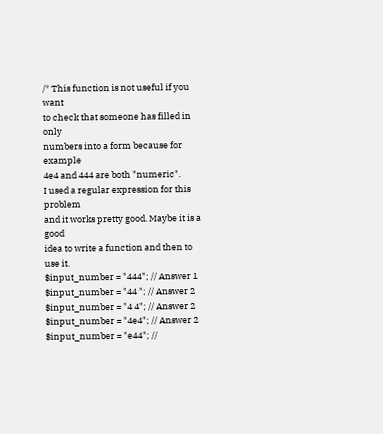/* This function is not useful if you want
to check that someone has filled in only
numbers into a form because for example
4e4 and 444 are both "numeric".
I used a regular expression for this problem
and it works pretty good. Maybe it is a good
idea to write a function and then to use it.
$input_number = "444"; // Answer 1
$input_number = "44 "; // Answer 2
$input_number = "4 4"; // Answer 2
$input_number = "4e4"; // Answer 2
$input_number = "e44"; //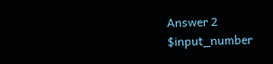Answer 2
$input_number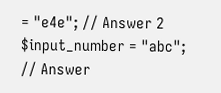= "e4e"; // Answer 2
$input_number = "abc"; // Answer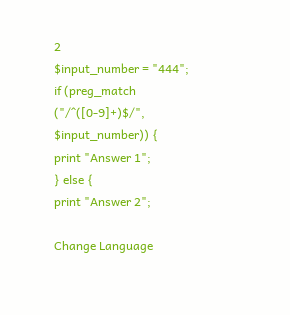2
$input_number = "444";
if (preg_match ("/^([0-9]+)$/", $input_number)) {
print "Answer 1";
} else {
print "Answer 2";

Change Language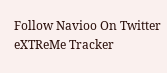Follow Navioo On Twitter
eXTReMe Tracker